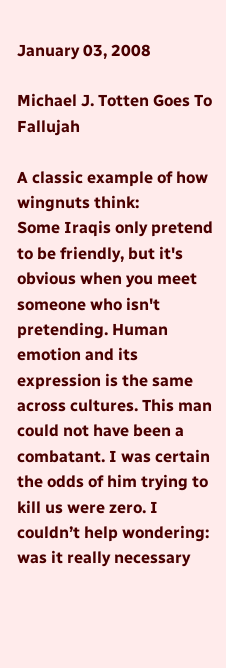January 03, 2008

Michael J. Totten Goes To Fallujah

A classic example of how wingnuts think:
Some Iraqis only pretend to be friendly, but it's obvious when you meet someone who isn't pretending. Human emotion and its expression is the same across cultures. This man could not have been a combatant. I was certain the odds of him trying to kill us were zero. I couldn’t help wondering: was it really necessary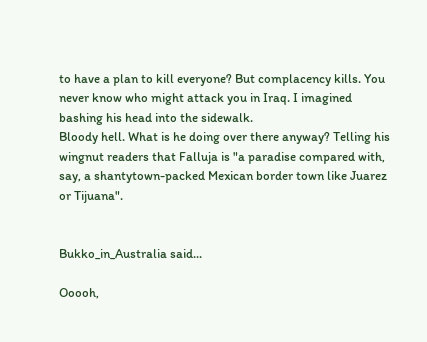to have a plan to kill everyone? But complacency kills. You never know who might attack you in Iraq. I imagined bashing his head into the sidewalk.
Bloody hell. What is he doing over there anyway? Telling his wingnut readers that Falluja is "a paradise compared with, say, a shantytown-packed Mexican border town like Juarez or Tijuana".


Bukko_in_Australia said...

Ooooh,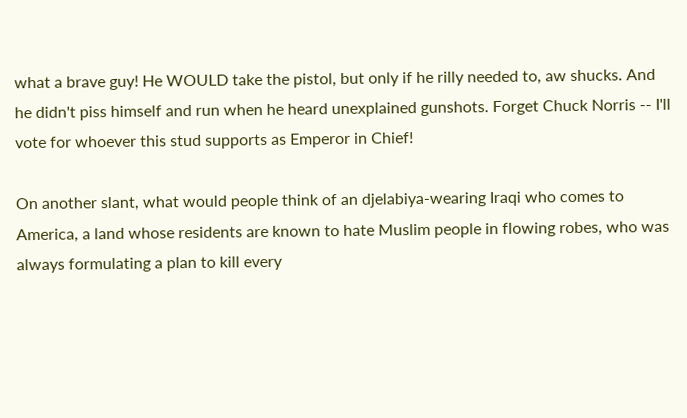what a brave guy! He WOULD take the pistol, but only if he rilly needed to, aw shucks. And he didn't piss himself and run when he heard unexplained gunshots. Forget Chuck Norris -- I'll vote for whoever this stud supports as Emperor in Chief!

On another slant, what would people think of an djelabiya-wearing Iraqi who comes to America, a land whose residents are known to hate Muslim people in flowing robes, who was always formulating a plan to kill every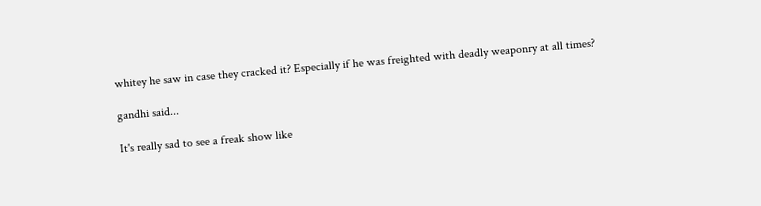whitey he saw in case they cracked it? Especially if he was freighted with deadly weaponry at all times?

gandhi said...

It's really sad to see a freak show like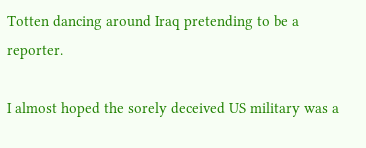Totten dancing around Iraq pretending to be a reporter.

I almost hoped the sorely deceived US military was a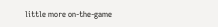little more on-the-game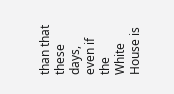than that these days, even if the White House is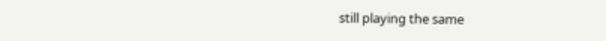still playing the same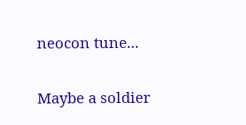neocon tune...

Maybe a soldier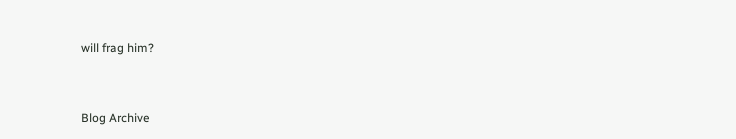will frag him?


Blog Archive